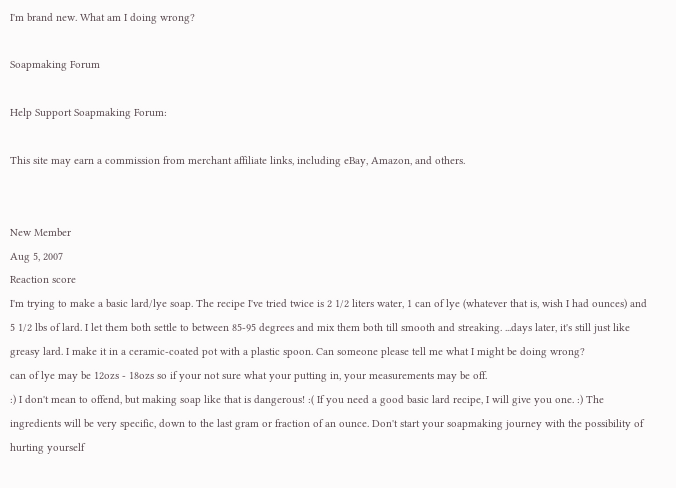I'm brand new. What am I doing wrong?

Soapmaking Forum

Help Support Soapmaking Forum:

This site may earn a commission from merchant affiliate links, including eBay, Amazon, and others.


New Member
Aug 5, 2007
Reaction score
I'm trying to make a basic lard/lye soap. The recipe I've tried twice is 2 1/2 liters water, 1 can of lye (whatever that is, wish I had ounces) and 5 1/2 lbs of lard. I let them both settle to between 85-95 degrees and mix them both till smooth and streaking. ...days later, it's still just like greasy lard. I make it in a ceramic-coated pot with a plastic spoon. Can someone please tell me what I might be doing wrong?
can of lye may be 12ozs - 18ozs so if your not sure what your putting in, your measurements may be off.
:) I don't mean to offend, but making soap like that is dangerous! :( If you need a good basic lard recipe, I will give you one. :) The ingredients will be very specific, down to the last gram or fraction of an ounce. Don't start your soapmaking journey with the possibility of hurting yourself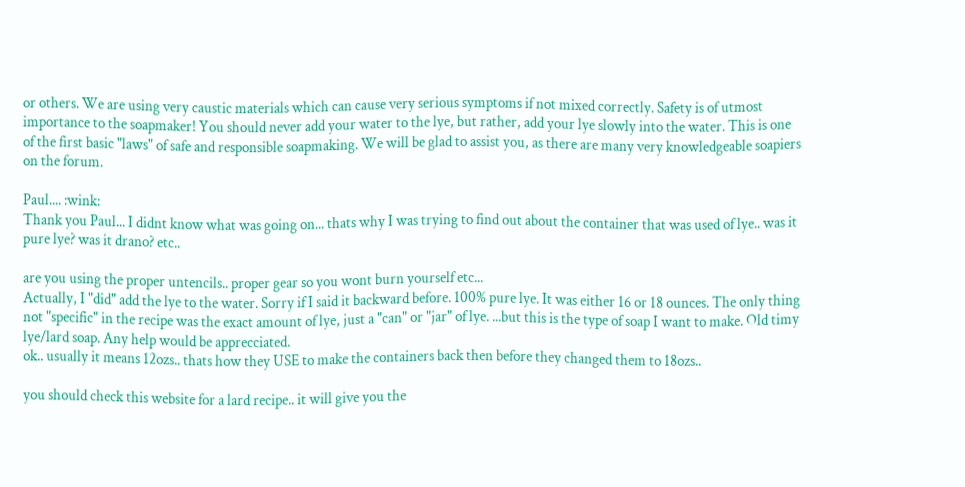or others. We are using very caustic materials which can cause very serious symptoms if not mixed correctly. Safety is of utmost importance to the soapmaker! You should never add your water to the lye, but rather, add your lye slowly into the water. This is one of the first basic "laws" of safe and responsible soapmaking. We will be glad to assist you, as there are many very knowledgeable soapiers on the forum.

Paul.... :wink:
Thank you Paul... I didnt know what was going on... thats why I was trying to find out about the container that was used of lye.. was it pure lye? was it drano? etc..

are you using the proper untencils.. proper gear so you wont burn yourself etc...
Actually, I "did" add the lye to the water. Sorry if I said it backward before. 100% pure lye. It was either 16 or 18 ounces. The only thing not "specific" in the recipe was the exact amount of lye, just a "can" or "jar" of lye. ...but this is the type of soap I want to make. Old timy lye/lard soap. Any help would be apprecciated.
ok.. usually it means 12ozs.. thats how they USE to make the containers back then before they changed them to 18ozs..

you should check this website for a lard recipe.. it will give you the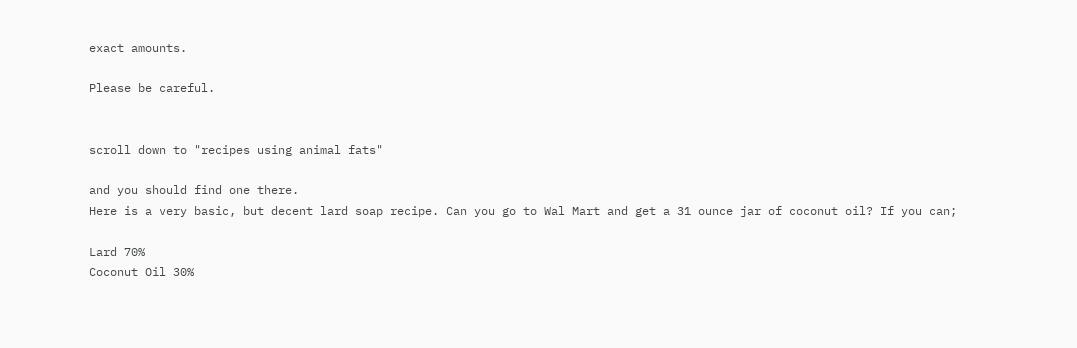exact amounts.

Please be careful.


scroll down to "recipes using animal fats"

and you should find one there.
Here is a very basic, but decent lard soap recipe. Can you go to Wal Mart and get a 31 ounce jar of coconut oil? If you can;

Lard 70%
Coconut Oil 30%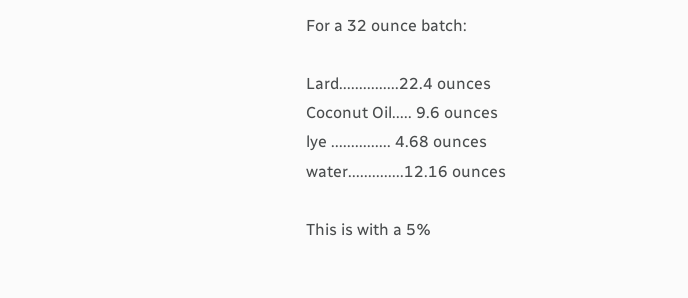For a 32 ounce batch:

Lard...............22.4 ounces
Coconut Oil..... 9.6 ounces
lye ............... 4.68 ounces
water..............12.16 ounces

This is with a 5%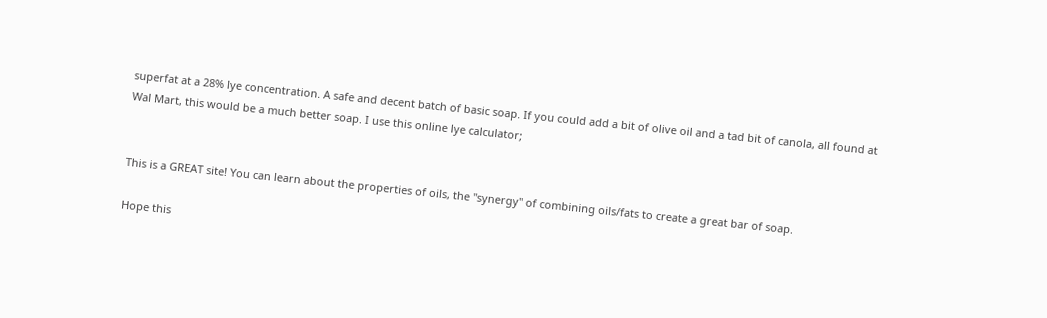superfat at a 28% lye concentration. A safe and decent batch of basic soap. If you could add a bit of olive oil and a tad bit of canola, all found at Wal Mart, this would be a much better soap. I use this online lye calculator;


This is a GREAT site! You can learn about the properties of oils, the "synergy" of combining oils/fats to create a great bar of soap.

Hope this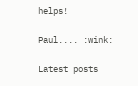helps!

Paul.... :wink:

Latest posts